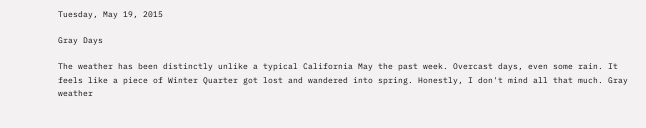Tuesday, May 19, 2015

Gray Days

The weather has been distinctly unlike a typical California May the past week. Overcast days, even some rain. It feels like a piece of Winter Quarter got lost and wandered into spring. Honestly, I don't mind all that much. Gray weather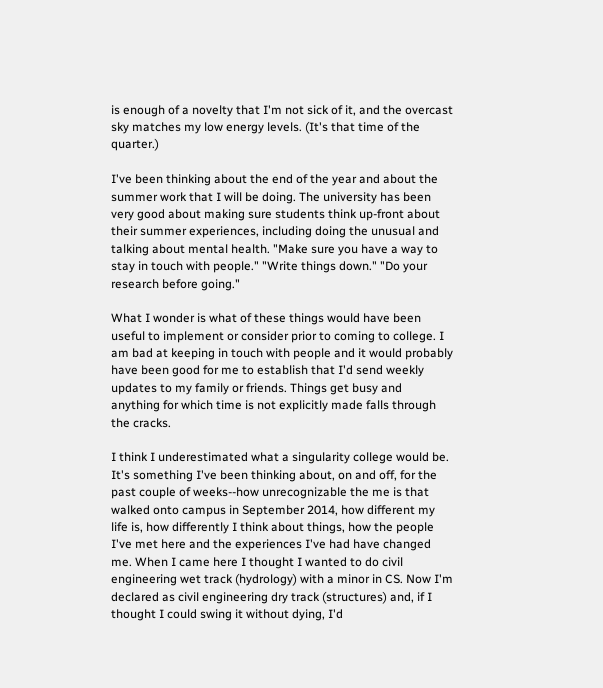is enough of a novelty that I'm not sick of it, and the overcast sky matches my low energy levels. (It's that time of the quarter.)

I've been thinking about the end of the year and about the summer work that I will be doing. The university has been very good about making sure students think up-front about their summer experiences, including doing the unusual and talking about mental health. "Make sure you have a way to stay in touch with people." "Write things down." "Do your research before going."

What I wonder is what of these things would have been useful to implement or consider prior to coming to college. I am bad at keeping in touch with people and it would probably have been good for me to establish that I'd send weekly updates to my family or friends. Things get busy and anything for which time is not explicitly made falls through the cracks.

I think I underestimated what a singularity college would be. It's something I've been thinking about, on and off, for the past couple of weeks--how unrecognizable the me is that walked onto campus in September 2014, how different my life is, how differently I think about things, how the people I've met here and the experiences I've had have changed me. When I came here I thought I wanted to do civil engineering wet track (hydrology) with a minor in CS. Now I'm declared as civil engineering dry track (structures) and, if I thought I could swing it without dying, I'd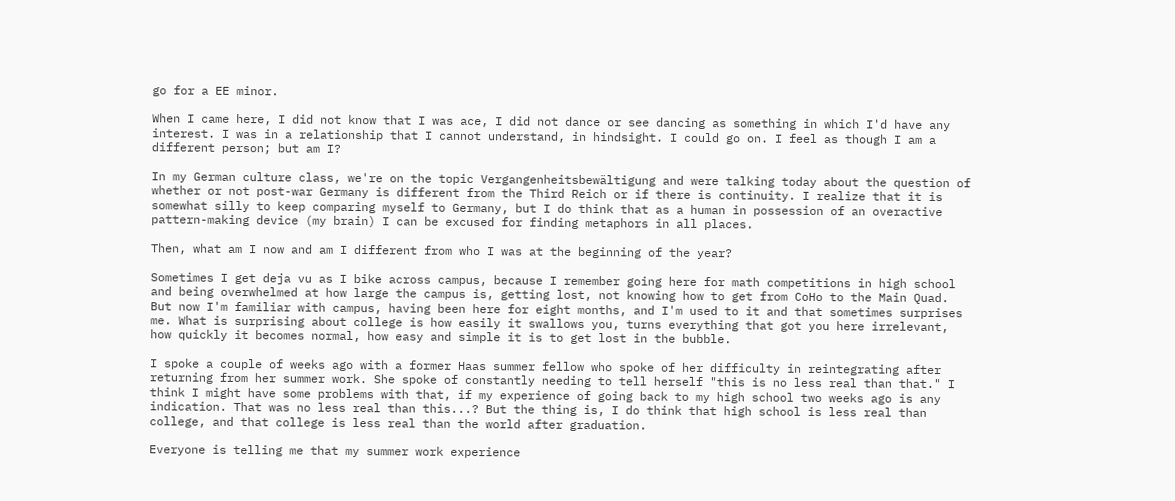go for a EE minor.

When I came here, I did not know that I was ace, I did not dance or see dancing as something in which I'd have any interest. I was in a relationship that I cannot understand, in hindsight. I could go on. I feel as though I am a different person; but am I?

In my German culture class, we're on the topic Vergangenheitsbewältigung and were talking today about the question of whether or not post-war Germany is different from the Third Reich or if there is continuity. I realize that it is somewhat silly to keep comparing myself to Germany, but I do think that as a human in possession of an overactive pattern-making device (my brain) I can be excused for finding metaphors in all places.

Then, what am I now and am I different from who I was at the beginning of the year?

Sometimes I get deja vu as I bike across campus, because I remember going here for math competitions in high school and being overwhelmed at how large the campus is, getting lost, not knowing how to get from CoHo to the Main Quad. But now I'm familiar with campus, having been here for eight months, and I'm used to it and that sometimes surprises me. What is surprising about college is how easily it swallows you, turns everything that got you here irrelevant, how quickly it becomes normal, how easy and simple it is to get lost in the bubble.

I spoke a couple of weeks ago with a former Haas summer fellow who spoke of her difficulty in reintegrating after returning from her summer work. She spoke of constantly needing to tell herself "this is no less real than that." I think I might have some problems with that, if my experience of going back to my high school two weeks ago is any indication. That was no less real than this...? But the thing is, I do think that high school is less real than college, and that college is less real than the world after graduation.

Everyone is telling me that my summer work experience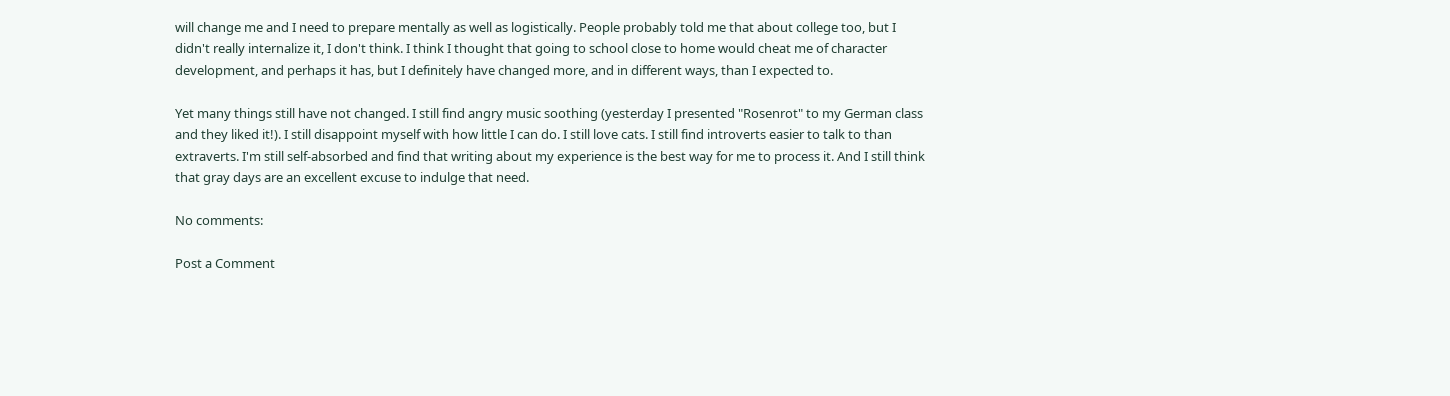will change me and I need to prepare mentally as well as logistically. People probably told me that about college too, but I didn't really internalize it, I don't think. I think I thought that going to school close to home would cheat me of character development, and perhaps it has, but I definitely have changed more, and in different ways, than I expected to.

Yet many things still have not changed. I still find angry music soothing (yesterday I presented "Rosenrot" to my German class and they liked it!). I still disappoint myself with how little I can do. I still love cats. I still find introverts easier to talk to than extraverts. I'm still self-absorbed and find that writing about my experience is the best way for me to process it. And I still think that gray days are an excellent excuse to indulge that need.

No comments:

Post a Comment